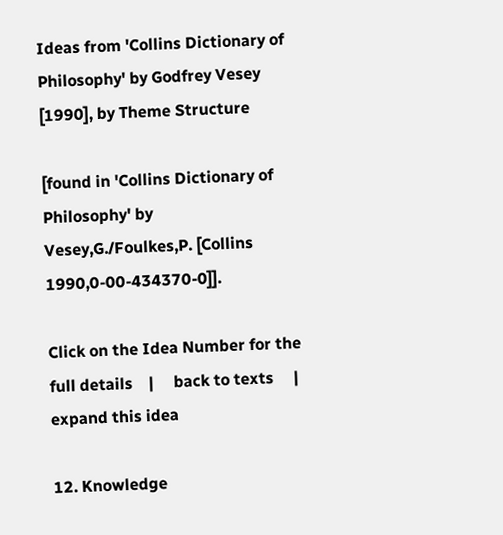Ideas from 'Collins Dictionary of Philosophy' by Godfrey Vesey [1990], by Theme Structure

[found in 'Collins Dictionary of Philosophy' by Vesey,G./Foulkes,P. [Collins 1990,0-00-434370-0]].

Click on the Idea Number for the full details    |     back to texts     |     expand this idea

12. Knowledge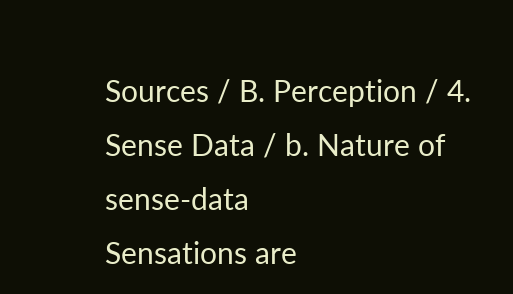Sources / B. Perception / 4. Sense Data / b. Nature of sense-data
Sensations are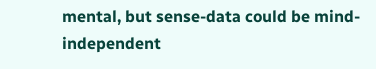mental, but sense-data could be mind-independent